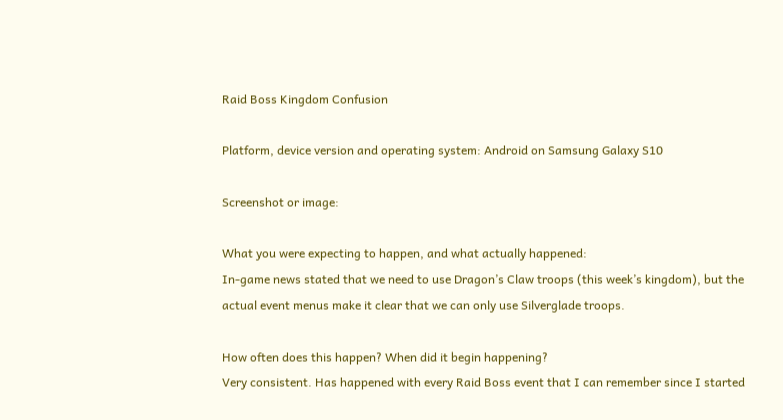Raid Boss Kingdom Confusion

Platform, device version and operating system: Android on Samsung Galaxy S10

Screenshot or image:

What you were expecting to happen, and what actually happened:
In-game news stated that we need to use Dragon’s Claw troops (this week’s kingdom), but the actual event menus make it clear that we can only use Silverglade troops.

How often does this happen? When did it begin happening?
Very consistent. Has happened with every Raid Boss event that I can remember since I started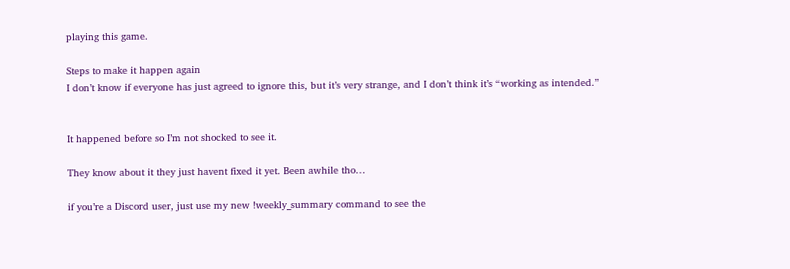playing this game.

Steps to make it happen again
I don’t know if everyone has just agreed to ignore this, but it’s very strange, and I don’t think it’s “working as intended.”


It happened before so I’m not shocked to see it.

They know about it they just havent fixed it yet. Been awhile tho…

if you’re a Discord user, just use my new !weekly_summary command to see the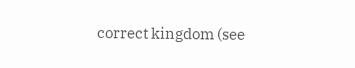correct kingdom (see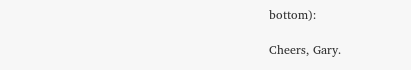bottom):

Cheers, Gary.